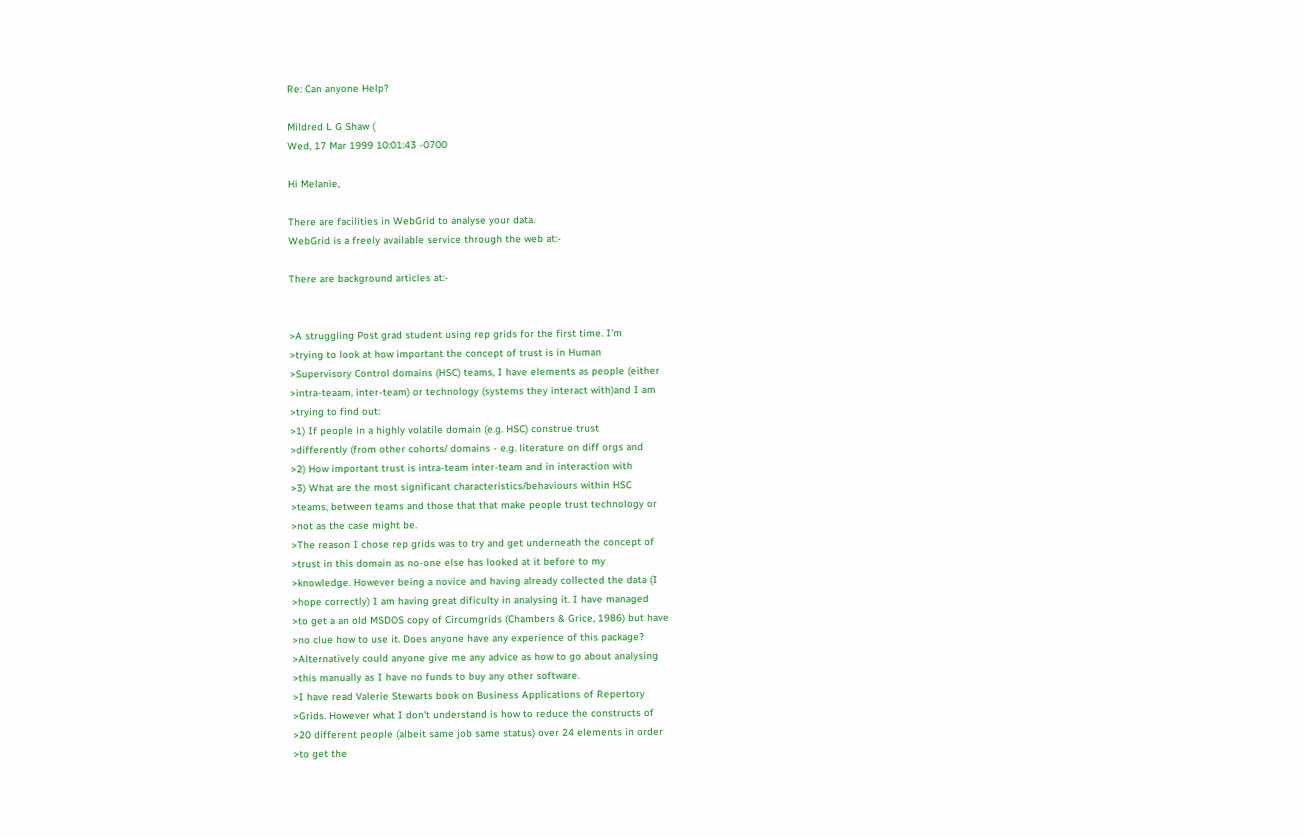Re: Can anyone Help?

Mildred L G Shaw (
Wed, 17 Mar 1999 10:01:43 -0700

Hi Melanie,

There are facilities in WebGrid to analyse your data.
WebGrid is a freely available service through the web at:-

There are background articles at:-


>A struggling Post grad student using rep grids for the first time. I'm
>trying to look at how important the concept of trust is in Human
>Supervisory Control domains (HSC) teams, I have elements as people (either
>intra-teaam, inter-team) or technology (systems they interact with)and I am
>trying to find out:
>1) If people in a highly volatile domain (e.g. HSC) construe trust
>differently (from other cohorts/ domains - e.g. literature on diff orgs and
>2) How important trust is intra-team inter-team and in interaction with
>3) What are the most significant characteristics/behaviours within HSC
>teams, between teams and those that that make people trust technology or
>not as the case might be.
>The reason I chose rep grids was to try and get underneath the concept of
>trust in this domain as no-one else has looked at it before to my
>knowledge. However being a novice and having already collected the data (I
>hope correctly) I am having great dificulty in analysing it. I have managed
>to get a an old MSDOS copy of Circumgrids (Chambers & Grice, 1986) but have
>no clue how to use it. Does anyone have any experience of this package?
>Alternatively could anyone give me any advice as how to go about analysing
>this manually as I have no funds to buy any other software.
>I have read Valerie Stewarts book on Business Applications of Repertory
>Grids. However what I don't understand is how to reduce the constructs of
>20 different people (albeit same job same status) over 24 elements in order
>to get the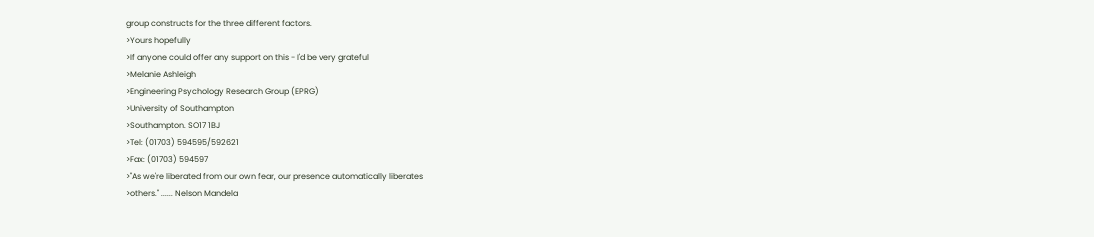group constructs for the three different factors.
>Yours hopefully
>If anyone could offer any support on this - I'd be very grateful
>Melanie Ashleigh
>Engineering Psychology Research Group (EPRG)
>University of Southampton
>Southampton. SO17 1BJ
>Tel: (01703) 594595/592621
>Fax: (01703) 594597
>"As we're liberated from our own fear, our presence automatically liberates
>others." ...... Nelson Mandela